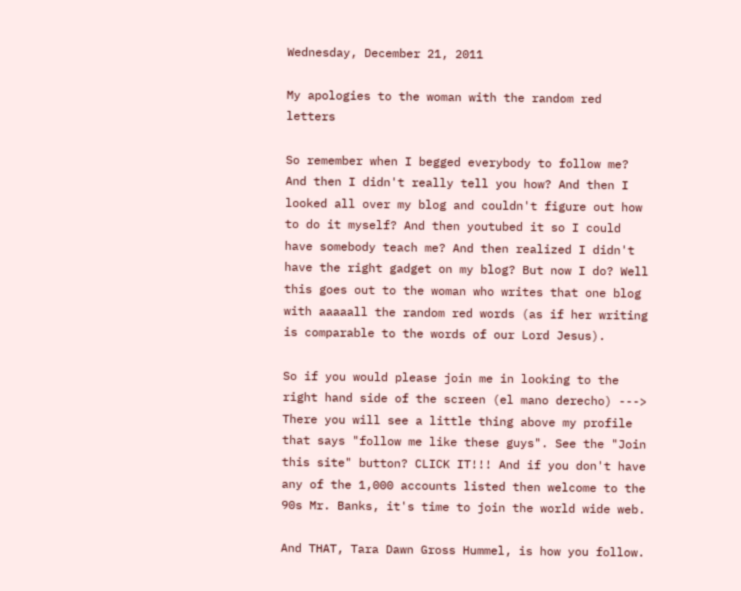Wednesday, December 21, 2011

My apologies to the woman with the random red letters

So remember when I begged everybody to follow me? And then I didn't really tell you how? And then I looked all over my blog and couldn't figure out how to do it myself? And then youtubed it so I could have somebody teach me? And then realized I didn't have the right gadget on my blog? But now I do? Well this goes out to the woman who writes that one blog with aaaaall the random red words (as if her writing is comparable to the words of our Lord Jesus).

So if you would please join me in looking to the right hand side of the screen (el mano derecho) --->
There you will see a little thing above my profile that says "follow me like these guys". See the "Join this site" button? CLICK IT!!! And if you don't have any of the 1,000 accounts listed then welcome to the 90s Mr. Banks, it's time to join the world wide web.

And THAT, Tara Dawn Gross Hummel, is how you follow.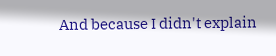And because I didn't explain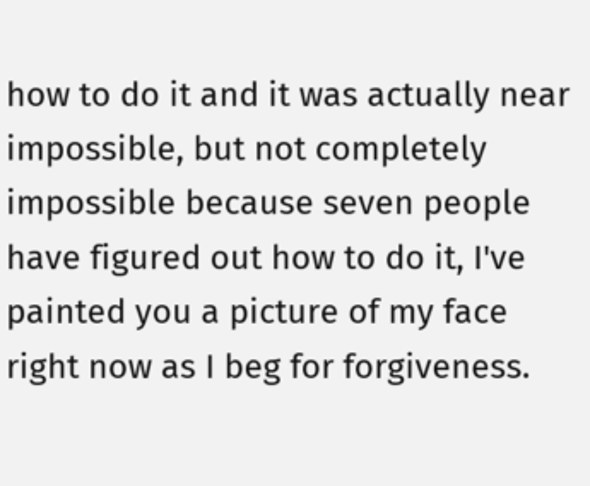how to do it and it was actually near impossible, but not completely impossible because seven people have figured out how to do it, I've painted you a picture of my face right now as I beg for forgiveness.